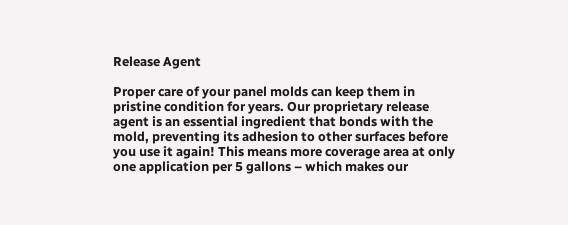Release Agent

Proper care of your panel molds can keep them in pristine condition for years. Our proprietary release agent is an essential ingredient that bonds with the mold, preventing its adhesion to other surfaces before you use it again! This means more coverage area at only one application per 5 gallons – which makes our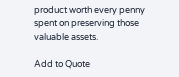product worth every penny spent on preserving those valuable assets.

Add to Quote